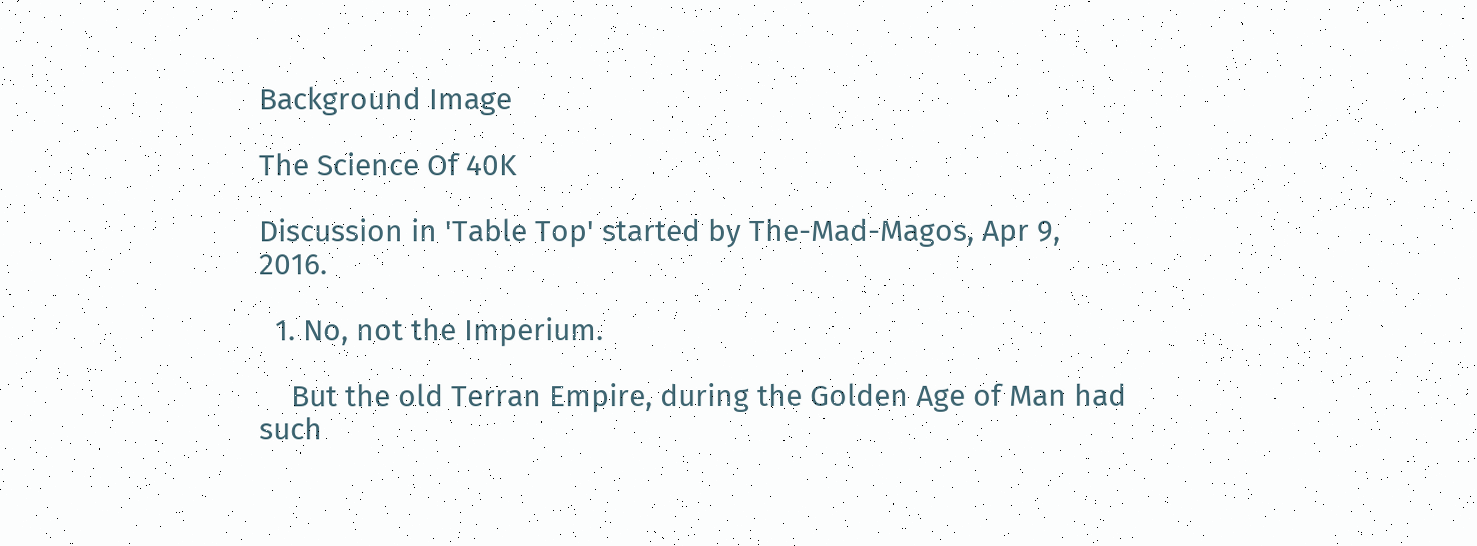Background Image

The Science Of 40K

Discussion in 'Table Top' started by The-Mad-Magos, Apr 9, 2016.

  1. No, not the Imperium.

    But the old Terran Empire, during the Golden Age of Man had such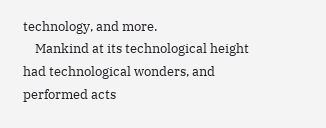technology, and more.
    Mankind at its technological height had technological wonders, and performed acts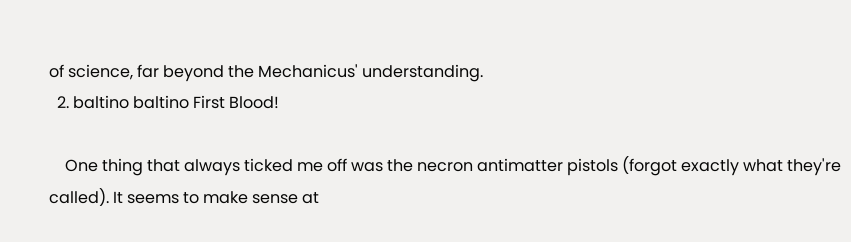of science, far beyond the Mechanicus' understanding.
  2. baltino baltino First Blood!

    One thing that always ticked me off was the necron antimatter pistols (forgot exactly what they're called). It seems to make sense at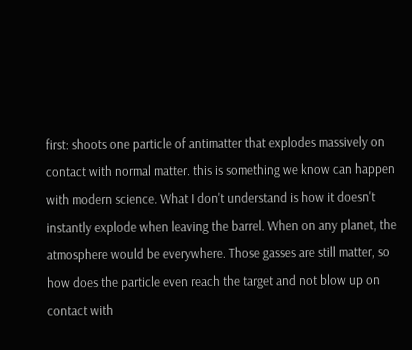first: shoots one particle of antimatter that explodes massively on contact with normal matter. this is something we know can happen with modern science. What I don't understand is how it doesn't instantly explode when leaving the barrel. When on any planet, the atmosphere would be everywhere. Those gasses are still matter, so how does the particle even reach the target and not blow up on contact with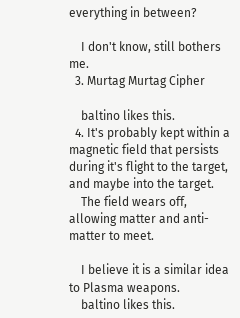everything in between?

    I don't know, still bothers me.
  3. Murtag Murtag Cipher

    baltino likes this.
  4. It's probably kept within a magnetic field that persists during it's flight to the target, and maybe into the target.
    The field wears off, allowing matter and anti-matter to meet.

    I believe it is a similar idea to Plasma weapons.
    baltino likes this.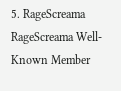5. RageScreama RageScreama Well-Known Member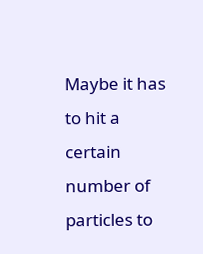Maybe it has to hit a certain number of particles to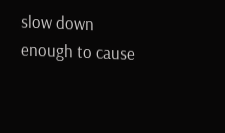slow down enough to cause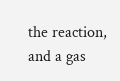the reaction, and a gas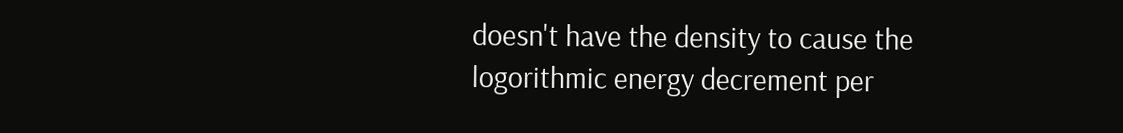doesn't have the density to cause the logorithmic energy decrement per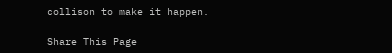collison to make it happen.

Share This Page